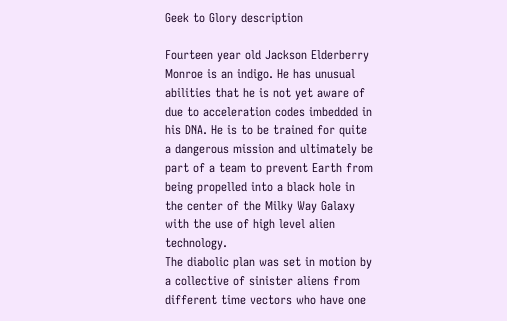Geek to Glory description

Fourteen year old Jackson Elderberry Monroe is an indigo. He has unusual abilities that he is not yet aware of due to acceleration codes imbedded in his DNA. He is to be trained for quite a dangerous mission and ultimately be part of a team to prevent Earth from being propelled into a black hole in the center of the Milky Way Galaxy with the use of high level alien technology.
The diabolic plan was set in motion by a collective of sinister aliens from different time vectors who have one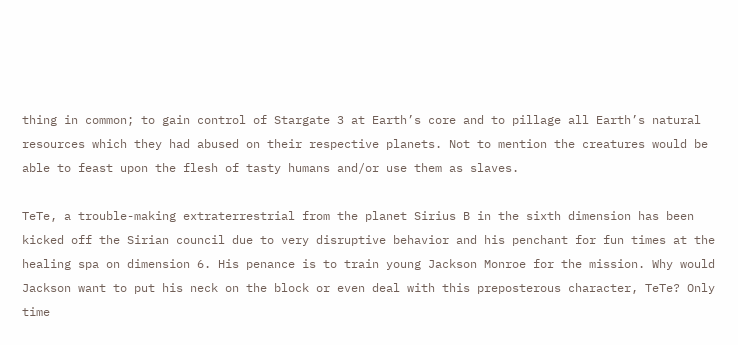thing in common; to gain control of Stargate 3 at Earth’s core and to pillage all Earth’s natural resources which they had abused on their respective planets. Not to mention the creatures would be able to feast upon the flesh of tasty humans and/or use them as slaves.

TeTe, a trouble-making extraterrestrial from the planet Sirius B in the sixth dimension has been kicked off the Sirian council due to very disruptive behavior and his penchant for fun times at the healing spa on dimension 6. His penance is to train young Jackson Monroe for the mission. Why would Jackson want to put his neck on the block or even deal with this preposterous character, TeTe? Only time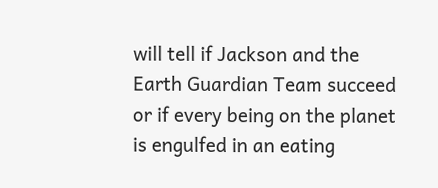will tell if Jackson and the Earth Guardian Team succeed or if every being on the planet is engulfed in an eating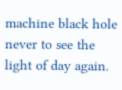machine black hole never to see the light of day again.